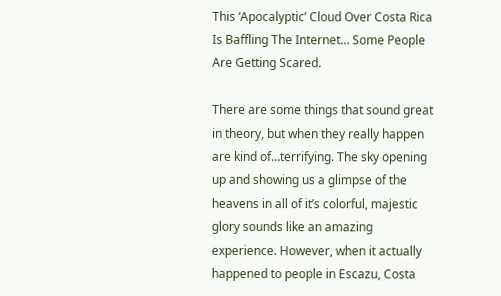This ‘Apocalyptic’ Cloud Over Costa Rica Is Baffling The Internet… Some People Are Getting Scared.

There are some things that sound great in theory, but when they really happen are kind of…terrifying. The sky opening up and showing us a glimpse of the heavens in all of it’s colorful, majestic glory sounds like an amazing experience. However, when it actually happened to people in Escazu, Costa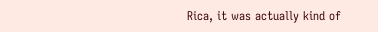Rica, it was actually kind of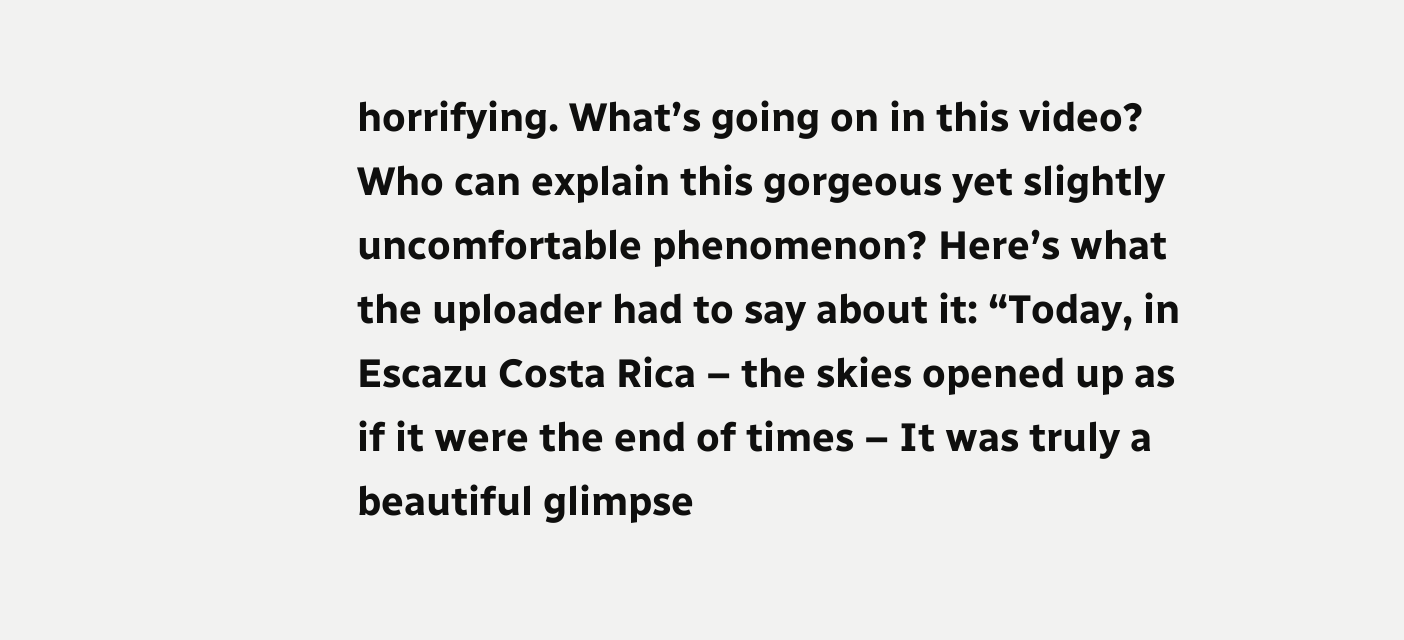horrifying. What’s going on in this video? Who can explain this gorgeous yet slightly uncomfortable phenomenon? Here’s what the uploader had to say about it: “Today, in Escazu Costa Rica – the skies opened up as if it were the end of times – It was truly a beautiful glimpse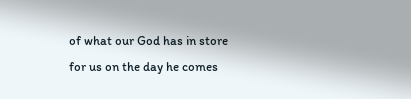of what our God has in store for us on the day he comes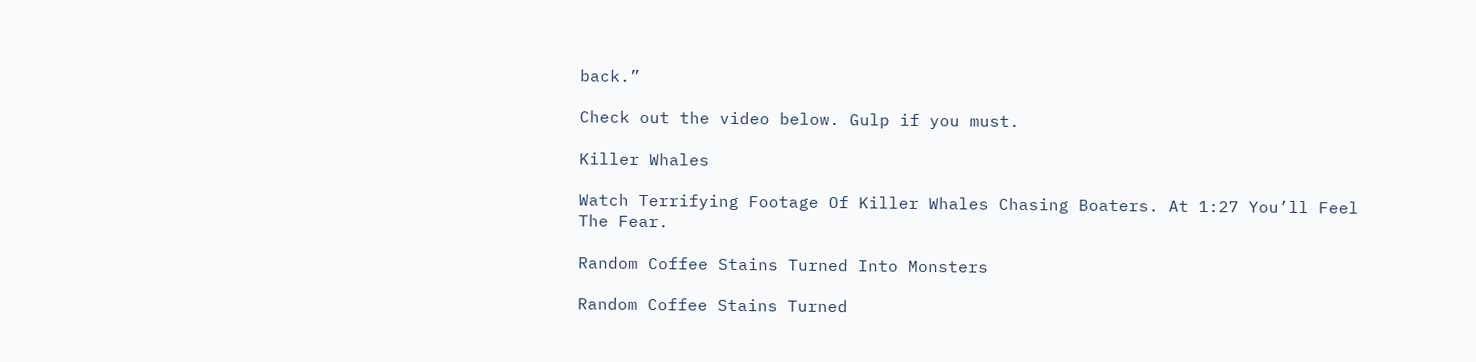back.”

Check out the video below. Gulp if you must.

Killer Whales

Watch Terrifying Footage Of Killer Whales Chasing Boaters. At 1:27 You’ll Feel The Fear.

Random Coffee Stains Turned Into Monsters

Random Coffee Stains Turned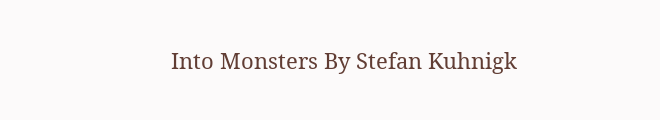Into Monsters By Stefan Kuhnigk